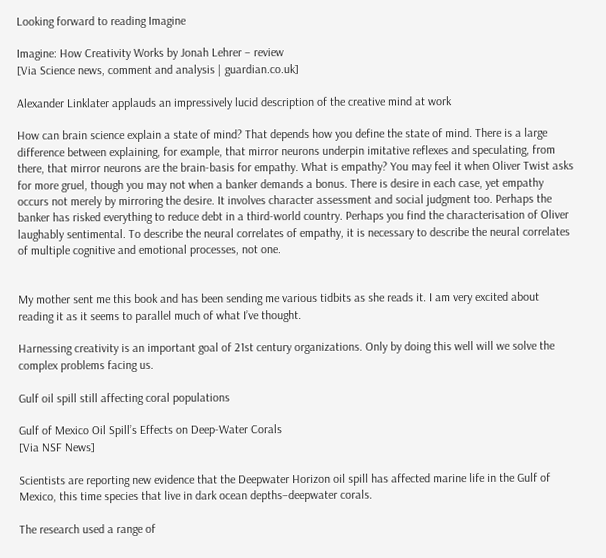Looking forward to reading Imagine

Imagine: How Creativity Works by Jonah Lehrer – review
[Via Science news, comment and analysis | guardian.co.uk]

Alexander Linklater applauds an impressively lucid description of the creative mind at work

How can brain science explain a state of mind? That depends how you define the state of mind. There is a large difference between explaining, for example, that mirror neurons underpin imitative reflexes and speculating, from there, that mirror neurons are the brain-basis for empathy. What is empathy? You may feel it when Oliver Twist asks for more gruel, though you may not when a banker demands a bonus. There is desire in each case, yet empathy occurs not merely by mirroring the desire. It involves character assessment and social judgment too. Perhaps the banker has risked everything to reduce debt in a third-world country. Perhaps you find the characterisation of Oliver laughably sentimental. To describe the neural correlates of empathy, it is necessary to describe the neural correlates of multiple cognitive and emotional processes, not one.


My mother sent me this book and has been sending me various tidbits as she reads it. I am very excited about reading it as it seems to parallel much of what I’ve thought.

Harnessing creativity is an important goal of 21st century organizations. Only by doing this well will we solve the complex problems facing us.

Gulf oil spill still affecting coral populations

Gulf of Mexico Oil Spill’s Effects on Deep-Water Corals
[Via NSF News]

Scientists are reporting new evidence that the Deepwater Horizon oil spill has affected marine life in the Gulf of Mexico, this time species that live in dark ocean depths–deepwater corals.

The research used a range of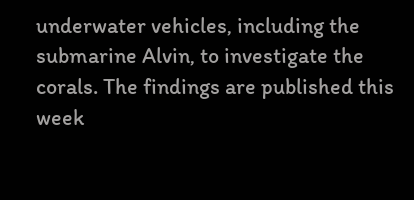underwater vehicles, including the submarine Alvin, to investigate the corals. The findings are published this week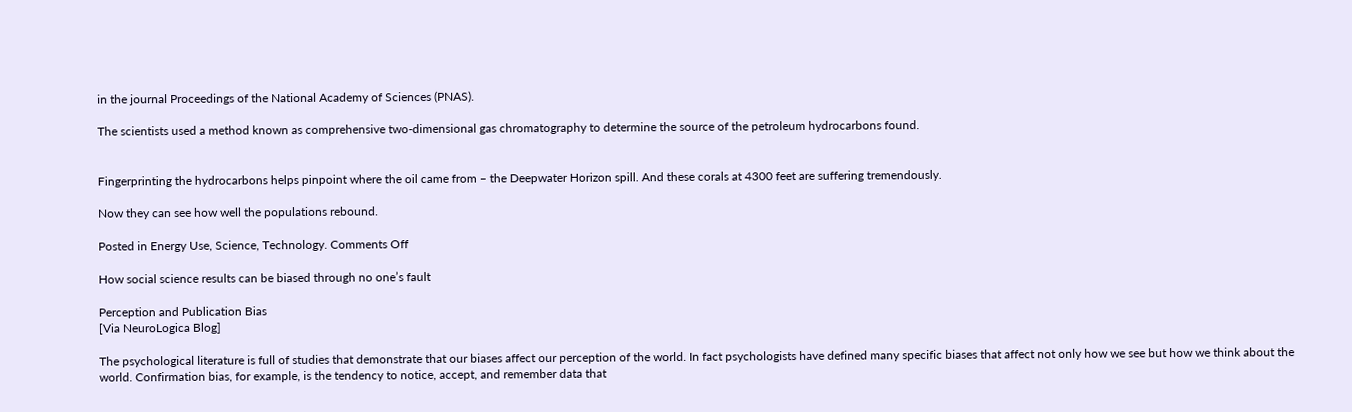in the journal Proceedings of the National Academy of Sciences (PNAS).

The scientists used a method known as comprehensive two-dimensional gas chromatography to determine the source of the petroleum hydrocarbons found.


Fingerprinting the hydrocarbons helps pinpoint where the oil came from – the Deepwater Horizon spill. And these corals at 4300 feet are suffering tremendously.

Now they can see how well the populations rebound.

Posted in Energy Use, Science, Technology. Comments Off

How social science results can be biased through no one’s fault

Perception and Publication Bias
[Via NeuroLogica Blog]

The psychological literature is full of studies that demonstrate that our biases affect our perception of the world. In fact psychologists have defined many specific biases that affect not only how we see but how we think about the world. Confirmation bias, for example, is the tendency to notice, accept, and remember data that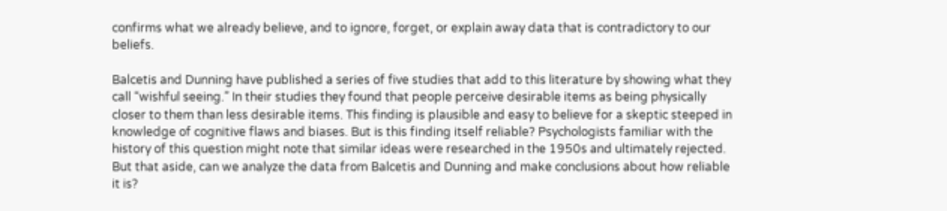confirms what we already believe, and to ignore, forget, or explain away data that is contradictory to our beliefs.

Balcetis and Dunning have published a series of five studies that add to this literature by showing what they call “wishful seeing.” In their studies they found that people perceive desirable items as being physically closer to them than less desirable items. This finding is plausible and easy to believe for a skeptic steeped in knowledge of cognitive flaws and biases. But is this finding itself reliable? Psychologists familiar with the history of this question might note that similar ideas were researched in the 1950s and ultimately rejected. But that aside, can we analyze the data from Balcetis and Dunning and make conclusions about how reliable it is?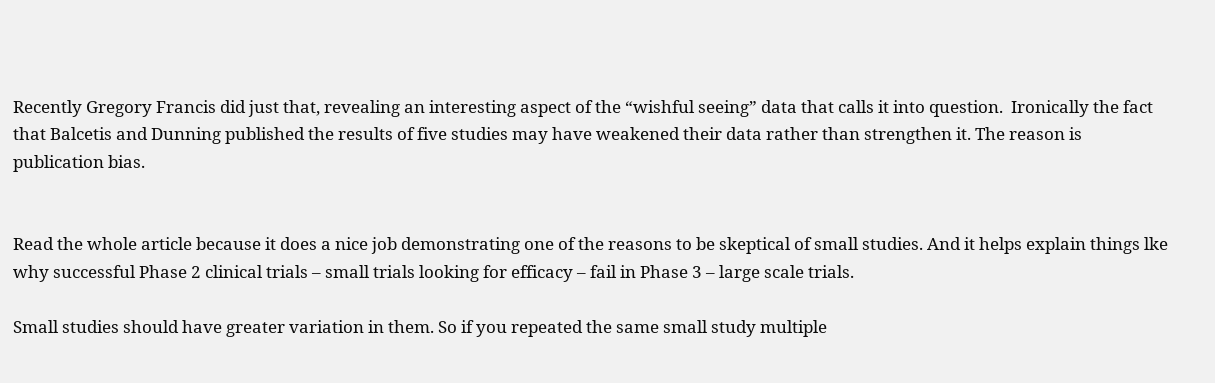Recently Gregory Francis did just that, revealing an interesting aspect of the “wishful seeing” data that calls it into question.  Ironically the fact that Balcetis and Dunning published the results of five studies may have weakened their data rather than strengthen it. The reason is publication bias.


Read the whole article because it does a nice job demonstrating one of the reasons to be skeptical of small studies. And it helps explain things lke why successful Phase 2 clinical trials – small trials looking for efficacy – fail in Phase 3 – large scale trials.

Small studies should have greater variation in them. So if you repeated the same small study multiple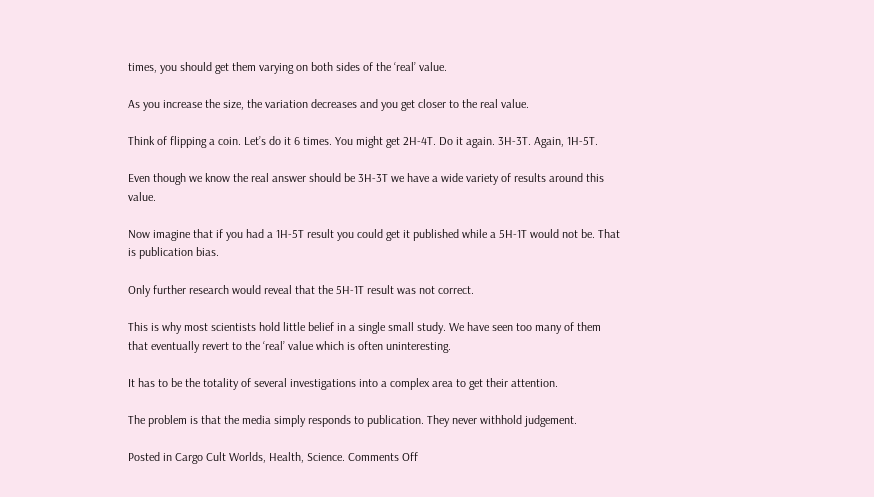times, you should get them varying on both sides of the ‘real’ value.

As you increase the size, the variation decreases and you get closer to the real value.

Think of flipping a coin. Let’s do it 6 times. You might get 2H-4T. Do it again. 3H-3T. Again, 1H-5T.

Even though we know the real answer should be 3H-3T we have a wide variety of results around this value.

Now imagine that if you had a 1H-5T result you could get it published while a 5H-1T would not be. That is publication bias.

Only further research would reveal that the 5H-1T result was not correct.

This is why most scientists hold little belief in a single small study. We have seen too many of them that eventually revert to the ‘real’ value which is often uninteresting.

It has to be the totality of several investigations into a complex area to get their attention.

The problem is that the media simply responds to publication. They never withhold judgement.

Posted in Cargo Cult Worlds, Health, Science. Comments Off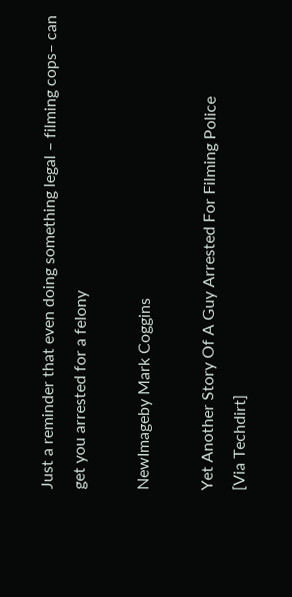Just a reminder that even doing something legal – filming cops– can get you arrested for a felony

NewImageby Mark Coggins

Yet Another Story Of A Guy Arrested For Filming Police
[Via Techdirt]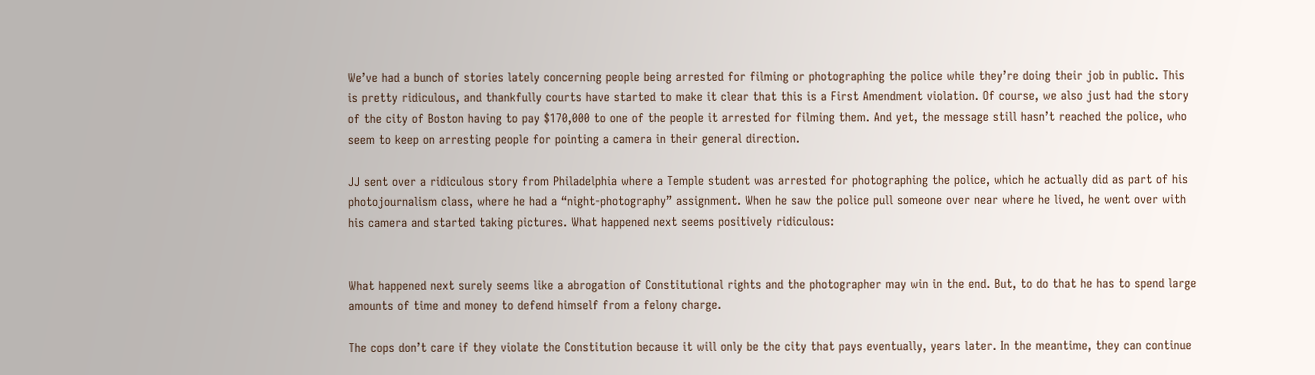We’ve had a bunch of stories lately concerning people being arrested for filming or photographing the police while they’re doing their job in public. This is pretty ridiculous, and thankfully courts have started to make it clear that this is a First Amendment violation. Of course, we also just had the story of the city of Boston having to pay $170,000 to one of the people it arrested for filming them. And yet, the message still hasn’t reached the police, who seem to keep on arresting people for pointing a camera in their general direction.

JJ sent over a ridiculous story from Philadelphia where a Temple student was arrested for photographing the police, which he actually did as part of his photojournalism class, where he had a “night-photography” assignment. When he saw the police pull someone over near where he lived, he went over with his camera and started taking pictures. What happened next seems positively ridiculous:


What happened next surely seems like a abrogation of Constitutional rights and the photographer may win in the end. But, to do that he has to spend large amounts of time and money to defend himself from a felony charge.

The cops don’t care if they violate the Constitution because it will only be the city that pays eventually, years later. In the meantime, they can continue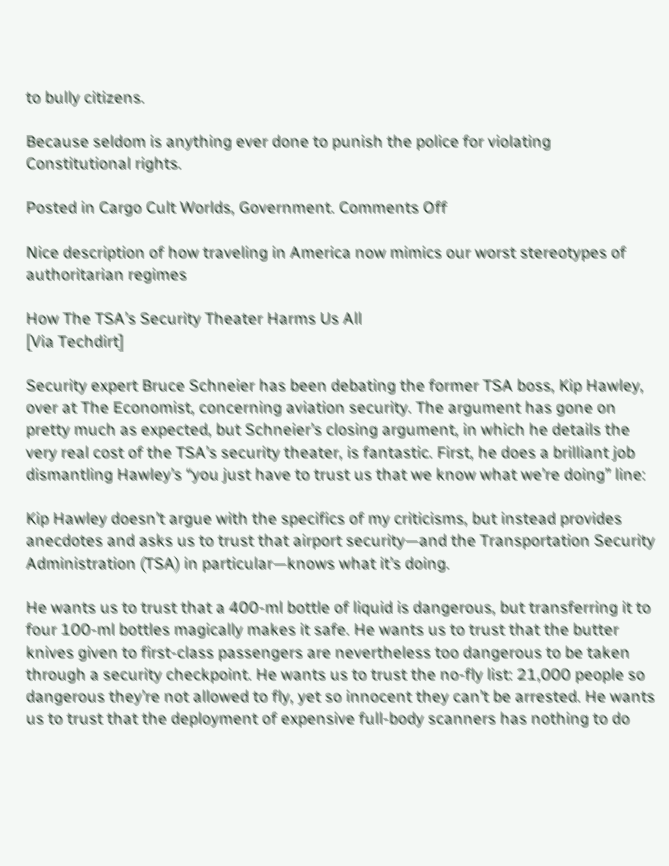to bully citizens.

Because seldom is anything ever done to punish the police for violating Constitutional rights.

Posted in Cargo Cult Worlds, Government. Comments Off

Nice description of how traveling in America now mimics our worst stereotypes of authoritarian regimes

How The TSA’s Security Theater Harms Us All
[Via Techdirt]

Security expert Bruce Schneier has been debating the former TSA boss, Kip Hawley, over at The Economist, concerning aviation security. The argument has gone on pretty much as expected, but Schneier’s closing argument, in which he details the very real cost of the TSA’s security theater, is fantastic. First, he does a brilliant job dismantling Hawley’s “you just have to trust us that we know what we’re doing” line:

Kip Hawley doesn’t argue with the specifics of my criticisms, but instead provides anecdotes and asks us to trust that airport security—and the Transportation Security Administration (TSA) in particular—knows what it’s doing.

He wants us to trust that a 400-ml bottle of liquid is dangerous, but transferring it to four 100-ml bottles magically makes it safe. He wants us to trust that the butter knives given to first-class passengers are nevertheless too dangerous to be taken through a security checkpoint. He wants us to trust the no-fly list: 21,000 people so dangerous they’re not allowed to fly, yet so innocent they can’t be arrested. He wants us to trust that the deployment of expensive full-body scanners has nothing to do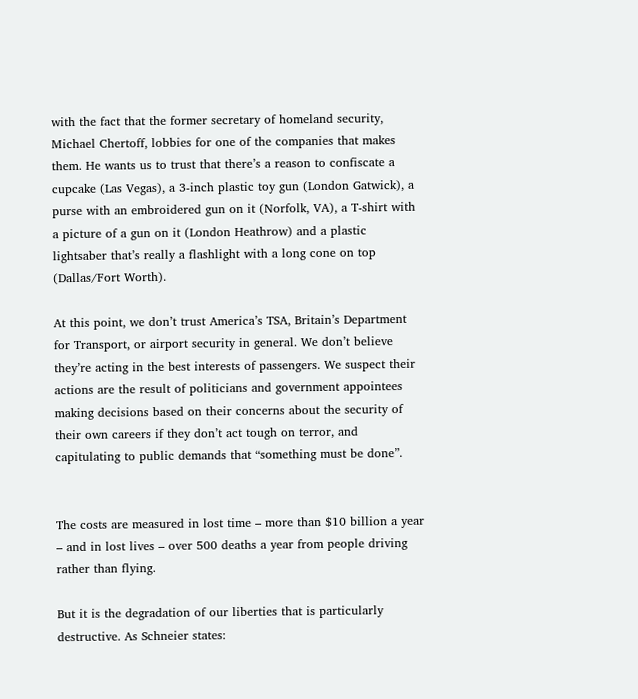with the fact that the former secretary of homeland security, Michael Chertoff, lobbies for one of the companies that makes them. He wants us to trust that there’s a reason to confiscate a cupcake (Las Vegas), a 3-inch plastic toy gun (London Gatwick), a purse with an embroidered gun on it (Norfolk, VA), a T-shirt with a picture of a gun on it (London Heathrow) and a plastic lightsaber that’s really a flashlight with a long cone on top (Dallas/Fort Worth).

At this point, we don’t trust America’s TSA, Britain’s Department for Transport, or airport security in general. We don’t believe they’re acting in the best interests of passengers. We suspect their actions are the result of politicians and government appointees making decisions based on their concerns about the security of their own careers if they don’t act tough on terror, and capitulating to public demands that “something must be done”.


The costs are measured in lost time – more than $10 billion a year – and in lost lives – over 500 deaths a year from people driving rather than flying.

But it is the degradation of our liberties that is particularly destructive. As Schneier states: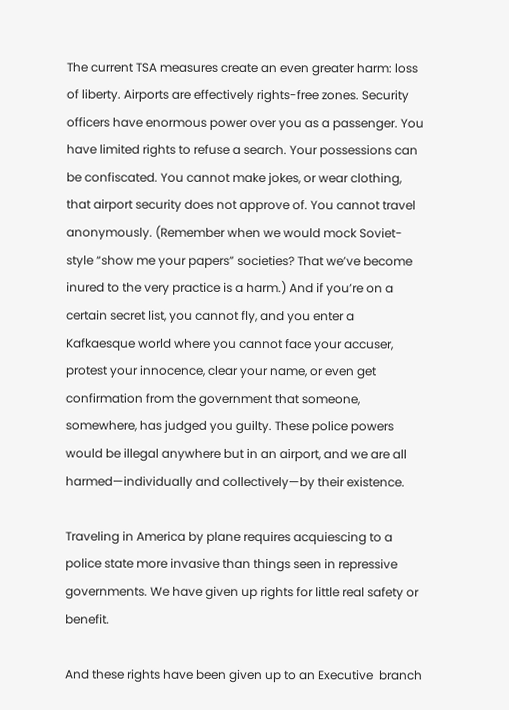The current TSA measures create an even greater harm: loss of liberty. Airports are effectively rights-free zones. Security officers have enormous power over you as a passenger. You have limited rights to refuse a search. Your possessions can be confiscated. You cannot make jokes, or wear clothing, that airport security does not approve of. You cannot travel anonymously. (Remember when we would mock Soviet-style “show me your papers” societies? That we’ve become inured to the very practice is a harm.) And if you’re on a certain secret list, you cannot fly, and you enter a Kafkaesque world where you cannot face your accuser, protest your innocence, clear your name, or even get confirmation from the government that someone, somewhere, has judged you guilty. These police powers would be illegal anywhere but in an airport, and we are all harmed—individually and collectively—by their existence.

Traveling in America by plane requires acquiescing to a police state more invasive than things seen in repressive governments. We have given up rights for little real safety or benefit.

And these rights have been given up to an Executive  branch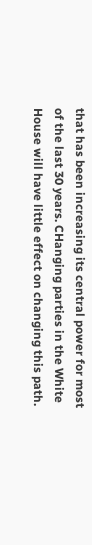that has been increasing its central power for most of the last 30 years. CHanging parties in the White House will have little effect on changing this path.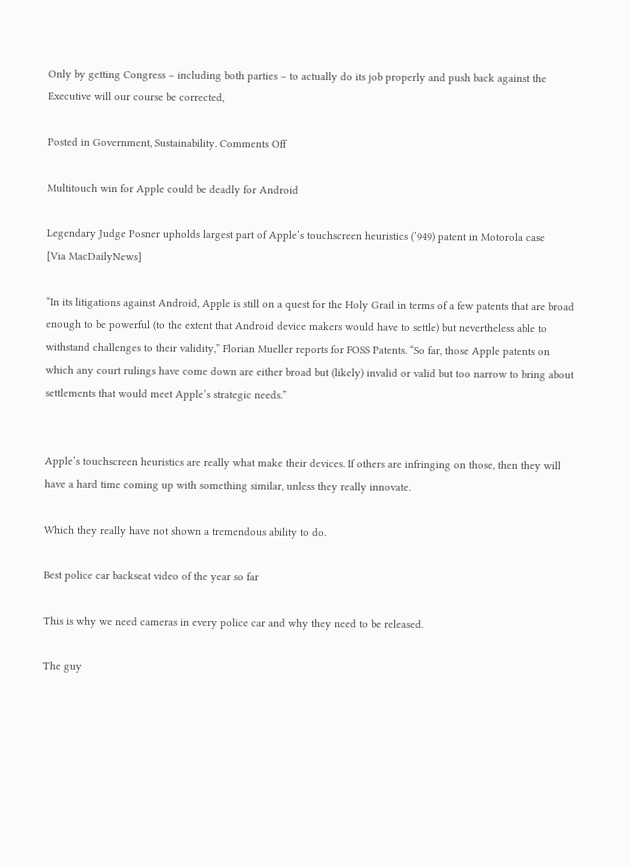Only by getting Congress – including both parties – to actually do its job properly and push back against the Executive will our course be corrected,

Posted in Government, Sustainability. Comments Off

Multitouch win for Apple could be deadly for Android

Legendary Judge Posner upholds largest part of Apple’s touchscreen heuristics (’949) patent in Motorola case
[Via MacDailyNews]

“In its litigations against Android, Apple is still on a quest for the Holy Grail in terms of a few patents that are broad enough to be powerful (to the extent that Android device makers would have to settle) but nevertheless able to withstand challenges to their validity,” Florian Mueller reports for FOSS Patents. “So far, those Apple patents on which any court rulings have come down are either broad but (likely) invalid or valid but too narrow to bring about settlements that would meet Apple’s strategic needs.”


Apple’s touchscreen heuristics are really what make their devices. If others are infringing on those, then they will have a hard time coming up with something similar, unless they really innovate.

Which they really have not shown a tremendous ability to do.

Best police car backseat video of the year so far

This is why we need cameras in every police car and why they need to be released.

The guy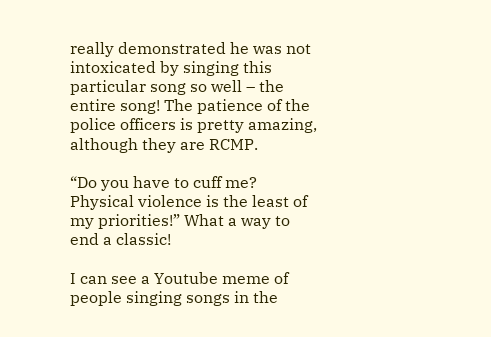really demonstrated he was not intoxicated by singing this particular song so well – the entire song! The patience of the police officers is pretty amazing, although they are RCMP.

“Do you have to cuff me? Physical violence is the least of my priorities!” What a way to end a classic!

I can see a Youtube meme of people singing songs in the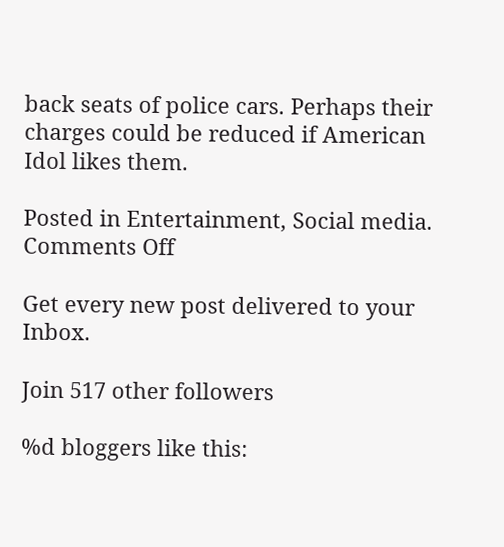back seats of police cars. Perhaps their charges could be reduced if American Idol likes them.

Posted in Entertainment, Social media. Comments Off

Get every new post delivered to your Inbox.

Join 517 other followers

%d bloggers like this: